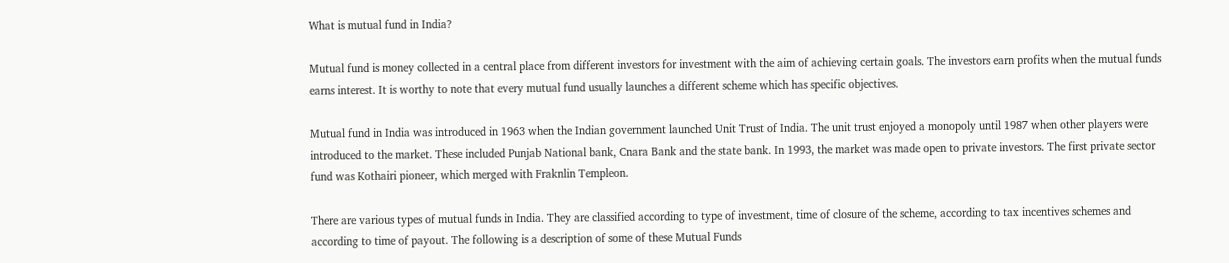What is mutual fund in India?

Mutual fund is money collected in a central place from different investors for investment with the aim of achieving certain goals. The investors earn profits when the mutual funds earns interest. It is worthy to note that every mutual fund usually launches a different scheme which has specific objectives.

Mutual fund in India was introduced in 1963 when the Indian government launched Unit Trust of India. The unit trust enjoyed a monopoly until 1987 when other players were introduced to the market. These included Punjab National bank, Cnara Bank and the state bank. In 1993, the market was made open to private investors. The first private sector fund was Kothairi pioneer, which merged with Fraknlin Templeon.

There are various types of mutual funds in India. They are classified according to type of investment, time of closure of the scheme, according to tax incentives schemes and according to time of payout. The following is a description of some of these Mutual Funds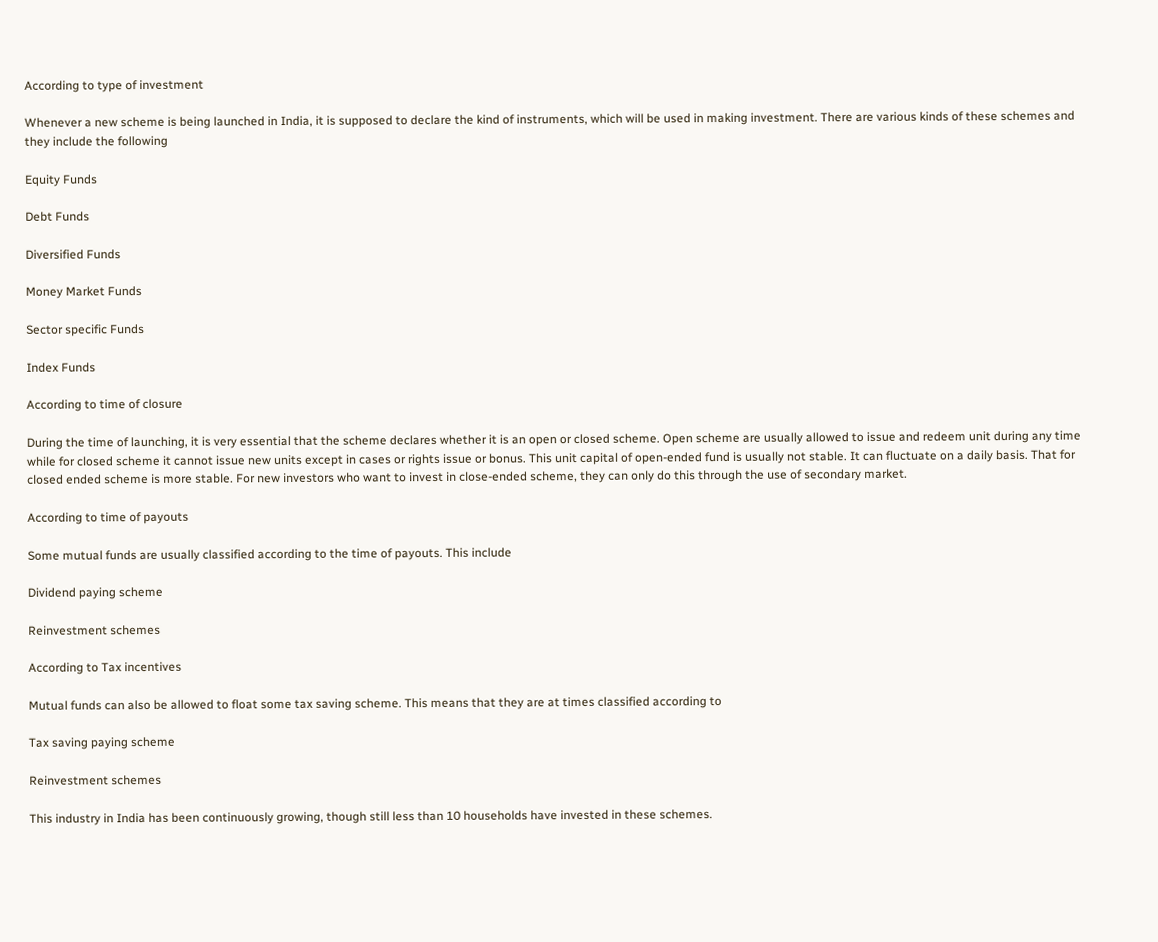According to type of investment

Whenever a new scheme is being launched in India, it is supposed to declare the kind of instruments, which will be used in making investment. There are various kinds of these schemes and they include the following

Equity Funds

Debt Funds

Diversified Funds

Money Market Funds

Sector specific Funds

Index Funds

According to time of closure

During the time of launching, it is very essential that the scheme declares whether it is an open or closed scheme. Open scheme are usually allowed to issue and redeem unit during any time while for closed scheme it cannot issue new units except in cases or rights issue or bonus. This unit capital of open-ended fund is usually not stable. It can fluctuate on a daily basis. That for closed ended scheme is more stable. For new investors who want to invest in close-ended scheme, they can only do this through the use of secondary market.

According to time of payouts

Some mutual funds are usually classified according to the time of payouts. This include

Dividend paying scheme

Reinvestment schemes

According to Tax incentives

Mutual funds can also be allowed to float some tax saving scheme. This means that they are at times classified according to

Tax saving paying scheme

Reinvestment schemes

This industry in India has been continuously growing, though still less than 10 households have invested in these schemes.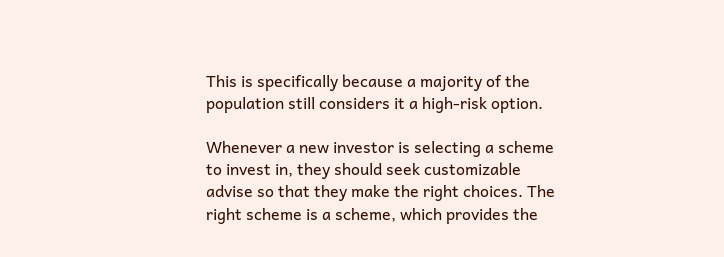This is specifically because a majority of the population still considers it a high-risk option.

Whenever a new investor is selecting a scheme to invest in, they should seek customizable advise so that they make the right choices. The right scheme is a scheme, which provides the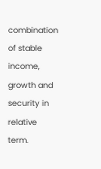combination of stable income, growth and security in relative term.